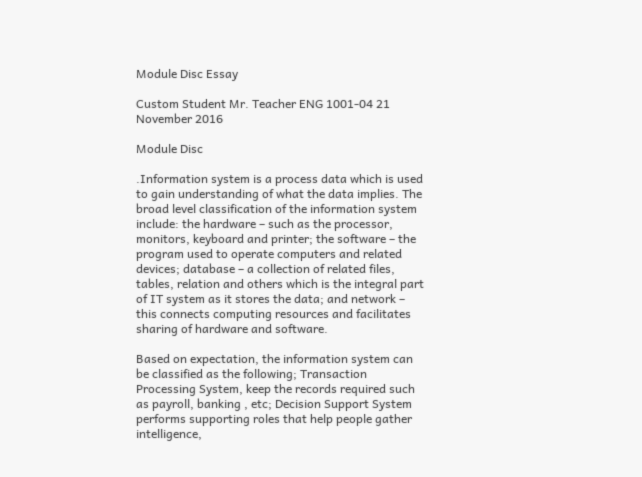Module Disc Essay

Custom Student Mr. Teacher ENG 1001-04 21 November 2016

Module Disc

.Information system is a process data which is used to gain understanding of what the data implies. The broad level classification of the information system include: the hardware – such as the processor, monitors, keyboard and printer; the software – the program used to operate computers and related devices; database – a collection of related files, tables, relation and others which is the integral part of IT system as it stores the data; and network – this connects computing resources and facilitates sharing of hardware and software.

Based on expectation, the information system can be classified as the following; Transaction Processing System, keep the records required such as payroll, banking , etc; Decision Support System performs supporting roles that help people gather intelligence,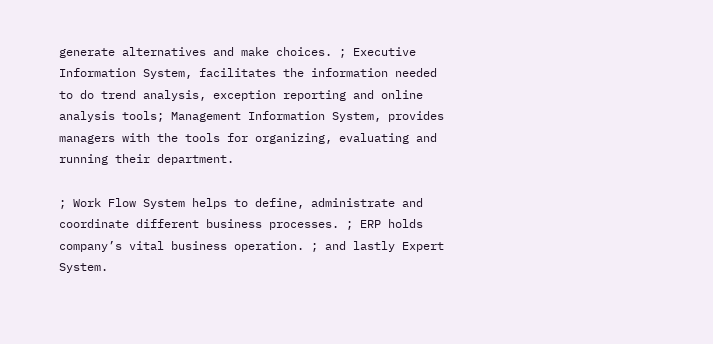generate alternatives and make choices. ; Executive Information System, facilitates the information needed to do trend analysis, exception reporting and online analysis tools; Management Information System, provides managers with the tools for organizing, evaluating and running their department.

; Work Flow System helps to define, administrate and coordinate different business processes. ; ERP holds company’s vital business operation. ; and lastly Expert System.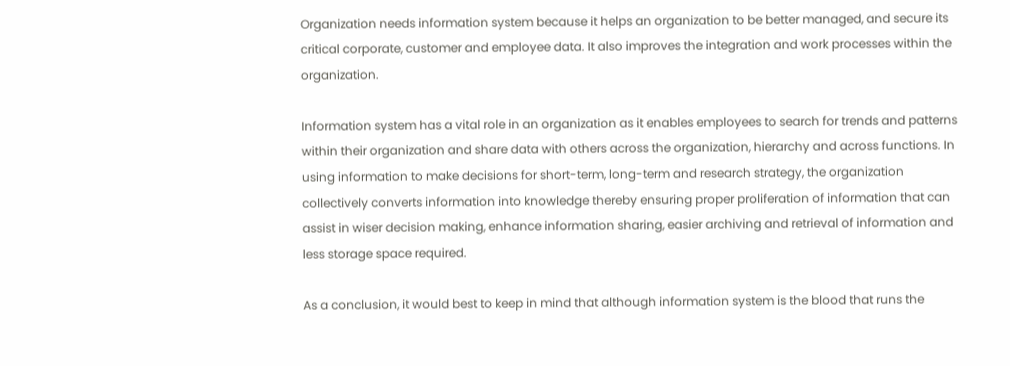Organization needs information system because it helps an organization to be better managed, and secure its critical corporate, customer and employee data. It also improves the integration and work processes within the organization.

Information system has a vital role in an organization as it enables employees to search for trends and patterns within their organization and share data with others across the organization, hierarchy and across functions. In using information to make decisions for short-term, long-term and research strategy, the organization collectively converts information into knowledge thereby ensuring proper proliferation of information that can assist in wiser decision making, enhance information sharing, easier archiving and retrieval of information and less storage space required.

As a conclusion, it would best to keep in mind that although information system is the blood that runs the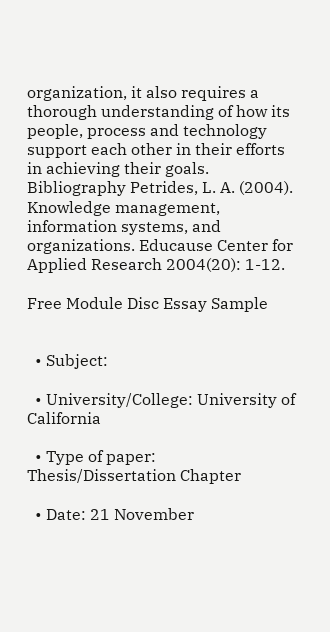organization, it also requires a thorough understanding of how its people, process and technology support each other in their efforts in achieving their goals. Bibliography Petrides, L. A. (2004). Knowledge management, information systems, and organizations. Educause Center for Applied Research 2004(20): 1-12.

Free Module Disc Essay Sample


  • Subject:

  • University/College: University of California

  • Type of paper: Thesis/Dissertation Chapter

  • Date: 21 November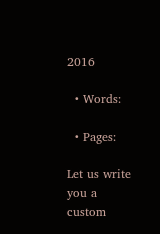2016

  • Words:

  • Pages:

Let us write you a custom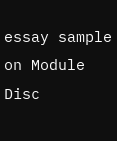essay sample on Module Disc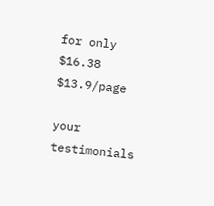for only $16.38 $13.9/page

your testimonials